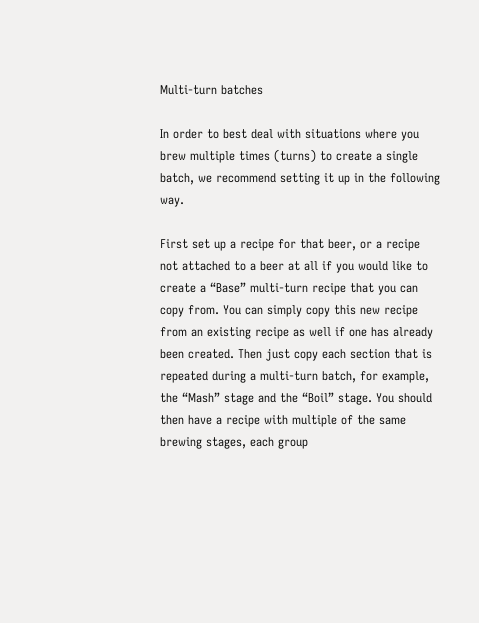Multi-turn batches

In order to best deal with situations where you brew multiple times (turns) to create a single batch, we recommend setting it up in the following way.

First set up a recipe for that beer, or a recipe not attached to a beer at all if you would like to create a “Base” multi-turn recipe that you can copy from. You can simply copy this new recipe from an existing recipe as well if one has already been created. Then just copy each section that is repeated during a multi-turn batch, for example, the “Mash” stage and the “Boil” stage. You should then have a recipe with multiple of the same brewing stages, each group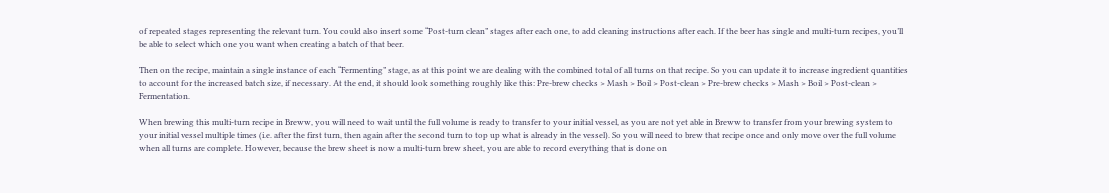of repeated stages representing the relevant turn. You could also insert some “Post-turn clean” stages after each one, to add cleaning instructions after each. If the beer has single and multi-turn recipes, you’ll be able to select which one you want when creating a batch of that beer.

Then on the recipe, maintain a single instance of each “Fermenting” stage, as at this point we are dealing with the combined total of all turns on that recipe. So you can update it to increase ingredient quantities to account for the increased batch size, if necessary. At the end, it should look something roughly like this: Pre-brew checks > Mash > Boil > Post-clean > Pre-brew checks > Mash > Boil > Post-clean > Fermentation.

When brewing this multi-turn recipe in Breww, you will need to wait until the full volume is ready to transfer to your initial vessel, as you are not yet able in Breww to transfer from your brewing system to your initial vessel multiple times (i.e. after the first turn, then again after the second turn to top up what is already in the vessel). So you will need to brew that recipe once and only move over the full volume when all turns are complete. However, because the brew sheet is now a multi-turn brew sheet, you are able to record everything that is done on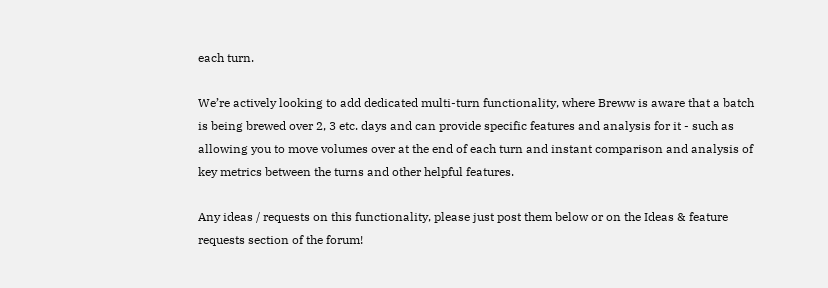each turn.

We’re actively looking to add dedicated multi-turn functionality, where Breww is aware that a batch is being brewed over 2, 3 etc. days and can provide specific features and analysis for it - such as allowing you to move volumes over at the end of each turn and instant comparison and analysis of key metrics between the turns and other helpful features.

Any ideas / requests on this functionality, please just post them below or on the Ideas & feature requests section of the forum!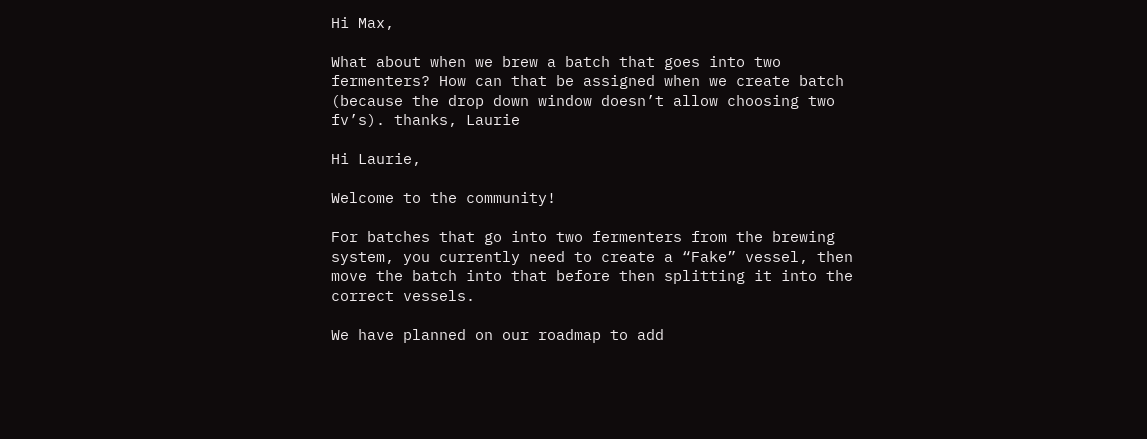Hi Max,

What about when we brew a batch that goes into two fermenters? How can that be assigned when we create batch (because the drop down window doesn’t allow choosing two fv’s). thanks, Laurie

Hi Laurie,

Welcome to the community!

For batches that go into two fermenters from the brewing system, you currently need to create a “Fake” vessel, then move the batch into that before then splitting it into the correct vessels.

We have planned on our roadmap to add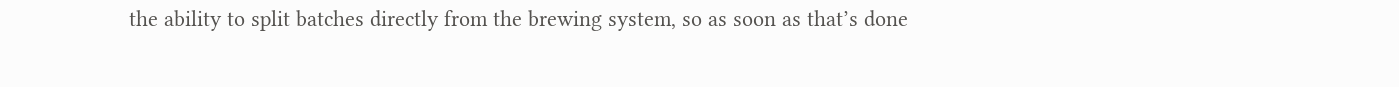the ability to split batches directly from the brewing system, so as soon as that’s done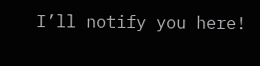I’ll notify you here!